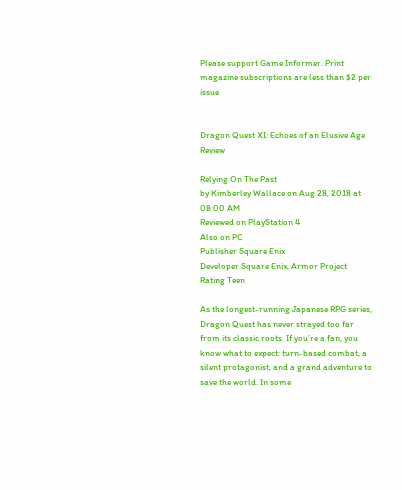Please support Game Informer. Print magazine subscriptions are less than $2 per issue


Dragon Quest XI: Echoes of an Elusive Age Review

Relying On The Past
by Kimberley Wallace on Aug 28, 2018 at 08:00 AM
Reviewed on PlayStation 4
Also on PC
Publisher Square Enix
Developer Square Enix, Armor Project
Rating Teen

As the longest-running Japanese RPG series, Dragon Quest has never strayed too far from its classic roots. If you’re a fan, you know what to expect: turn-based combat, a silent protagonist, and a grand adventure to save the world. In some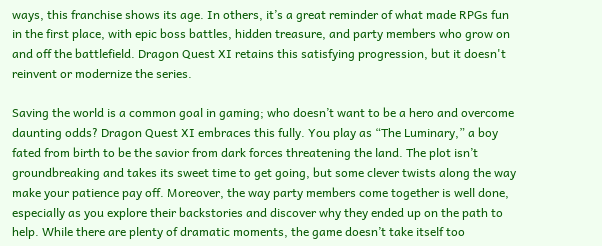ways, this franchise shows its age. In others, it’s a great reminder of what made RPGs fun in the first place, with epic boss battles, hidden treasure, and party members who grow on and off the battlefield. Dragon Quest XI retains this satisfying progression, but it doesn't reinvent or modernize the series.

Saving the world is a common goal in gaming; who doesn’t want to be a hero and overcome daunting odds? Dragon Quest XI embraces this fully. You play as “The Luminary,” a boy fated from birth to be the savior from dark forces threatening the land. The plot isn’t groundbreaking and takes its sweet time to get going, but some clever twists along the way make your patience pay off. Moreover, the way party members come together is well done, especially as you explore their backstories and discover why they ended up on the path to help. While there are plenty of dramatic moments, the game doesn’t take itself too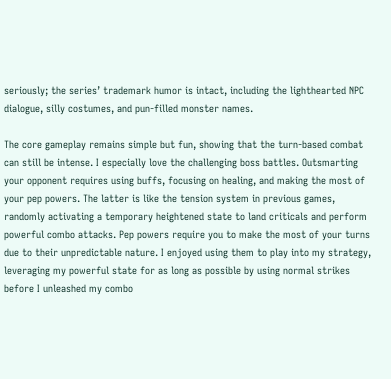seriously; the series’ trademark humor is intact, including the lighthearted NPC dialogue, silly costumes, and pun-filled monster names.

The core gameplay remains simple but fun, showing that the turn-based combat can still be intense. I especially love the challenging boss battles. Outsmarting your opponent requires using buffs, focusing on healing, and making the most of your pep powers. The latter is like the tension system in previous games, randomly activating a temporary heightened state to land criticals and perform powerful combo attacks. Pep powers require you to make the most of your turns due to their unpredictable nature. I enjoyed using them to play into my strategy, leveraging my powerful state for as long as possible by using normal strikes before I unleashed my combo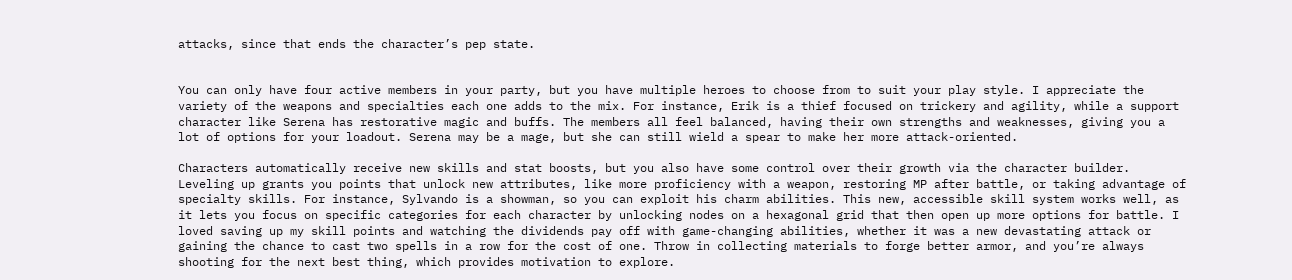attacks, since that ends the character’s pep state.


You can only have four active members in your party, but you have multiple heroes to choose from to suit your play style. I appreciate the variety of the weapons and specialties each one adds to the mix. For instance, Erik is a thief focused on trickery and agility, while a support character like Serena has restorative magic and buffs. The members all feel balanced, having their own strengths and weaknesses, giving you a lot of options for your loadout. Serena may be a mage, but she can still wield a spear to make her more attack-oriented.

Characters automatically receive new skills and stat boosts, but you also have some control over their growth via the character builder. Leveling up grants you points that unlock new attributes, like more proficiency with a weapon, restoring MP after battle, or taking advantage of specialty skills. For instance, Sylvando is a showman, so you can exploit his charm abilities. This new, accessible skill system works well, as it lets you focus on specific categories for each character by unlocking nodes on a hexagonal grid that then open up more options for battle. I loved saving up my skill points and watching the dividends pay off with game-changing abilities, whether it was a new devastating attack or gaining the chance to cast two spells in a row for the cost of one. Throw in collecting materials to forge better armor, and you’re always shooting for the next best thing, which provides motivation to explore.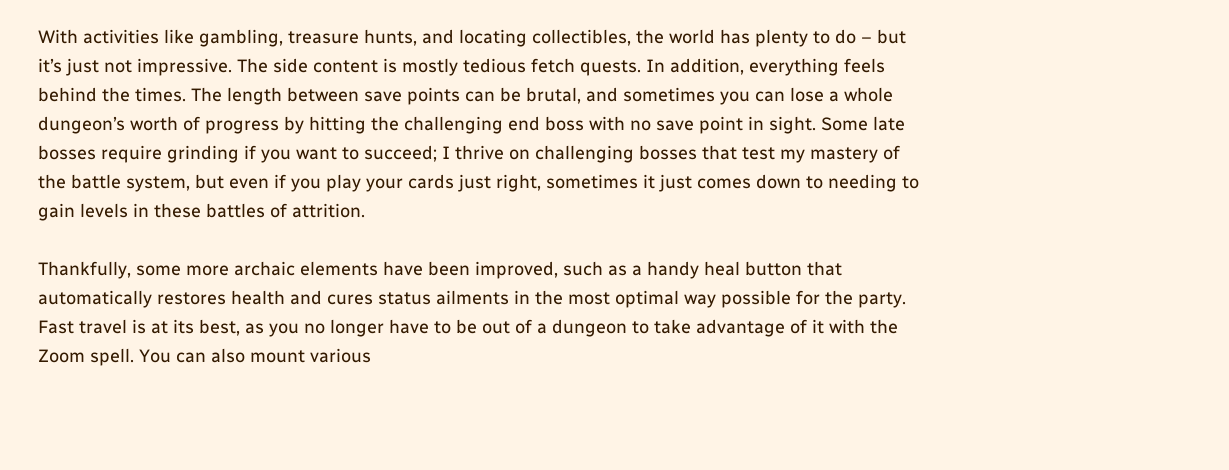With activities like gambling, treasure hunts, and locating collectibles, the world has plenty to do – but it’s just not impressive. The side content is mostly tedious fetch quests. In addition, everything feels behind the times. The length between save points can be brutal, and sometimes you can lose a whole dungeon’s worth of progress by hitting the challenging end boss with no save point in sight. Some late bosses require grinding if you want to succeed; I thrive on challenging bosses that test my mastery of the battle system, but even if you play your cards just right, sometimes it just comes down to needing to gain levels in these battles of attrition.

Thankfully, some more archaic elements have been improved, such as a handy heal button that automatically restores health and cures status ailments in the most optimal way possible for the party. Fast travel is at its best, as you no longer have to be out of a dungeon to take advantage of it with the Zoom spell. You can also mount various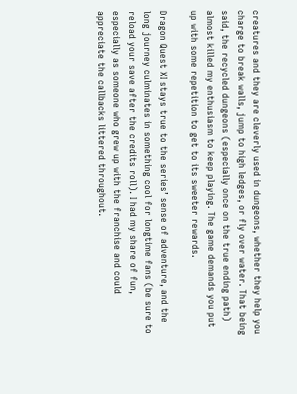creatures and they are cleverly used in dungeons, whether they help you charge to break walls, jump to high ledges, or fly over water. That being said, the recycled dungeons (especially once on the true ending path) almost killed my enthusiasm to keep playing. The game demands you put up with some repetition to get to its sweeter rewards.

Dragon Quest XI stays true to the series’ sense of adventure, and the long journey culminates in something cool for longtime fans (be sure to reload your save after the credits roll). I had my share of fun, especially as someone who grew up with the franchise and could appreciate the callbacks littered throughout.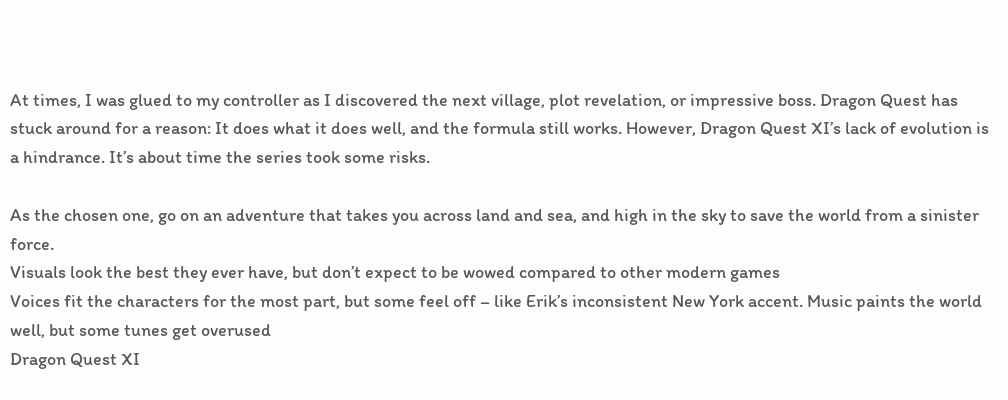At times, I was glued to my controller as I discovered the next village, plot revelation, or impressive boss. Dragon Quest has stuck around for a reason: It does what it does well, and the formula still works. However, Dragon Quest XI’s lack of evolution is a hindrance. It’s about time the series took some risks.

As the chosen one, go on an adventure that takes you across land and sea, and high in the sky to save the world from a sinister force.
Visuals look the best they ever have, but don’t expect to be wowed compared to other modern games
Voices fit the characters for the most part, but some feel off – like Erik’s inconsistent New York accent. Music paints the world well, but some tunes get overused
Dragon Quest XI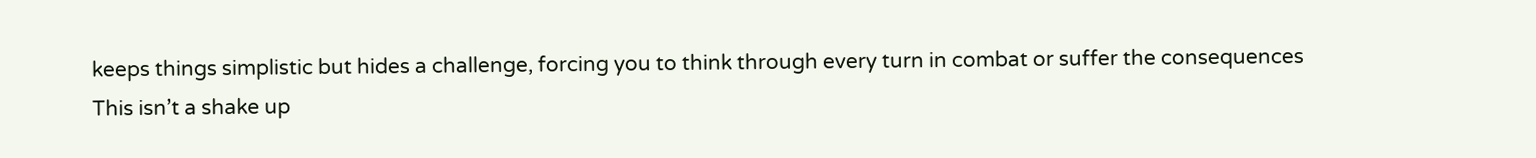keeps things simplistic but hides a challenge, forcing you to think through every turn in combat or suffer the consequences
This isn’t a shake up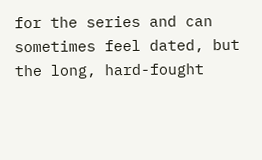for the series and can sometimes feel dated, but the long, hard-fought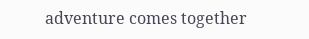adventure comes together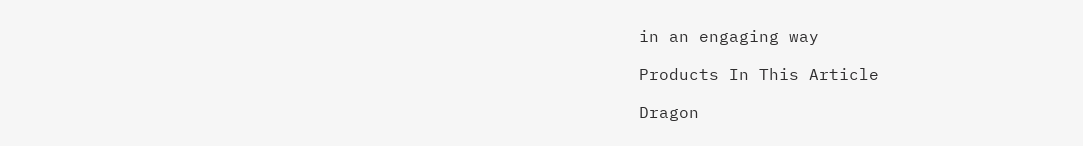in an engaging way

Products In This Article

Dragon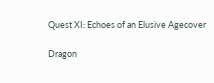Quest XI: Echoes of an Elusive Agecover

Dragon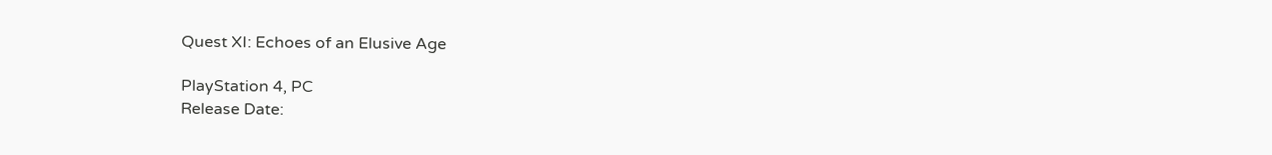Quest XI: Echoes of an Elusive Age

PlayStation 4, PC
Release Date: